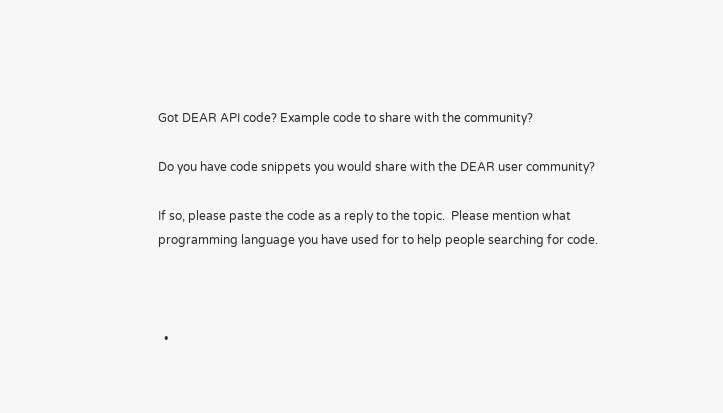Got DEAR API code? Example code to share with the community?

Do you have code snippets you would share with the DEAR user community?

If so, please paste the code as a reply to the topic.  Please mention what programming language you have used for to help people searching for code.



  •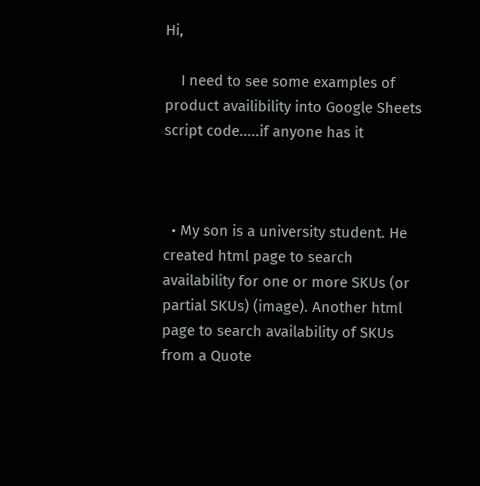Hi,

    I need to see some examples of product availibility into Google Sheets script code.....if anyone has it



  • My son is a university student. He created html page to search availability for one or more SKUs (or partial SKUs) (image). Another html page to search availability of SKUs from a Quote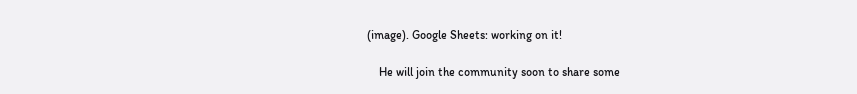(image). Google Sheets: working on it!

    He will join the community soon to share some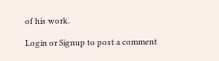of his work.

Login or Signup to post a comment